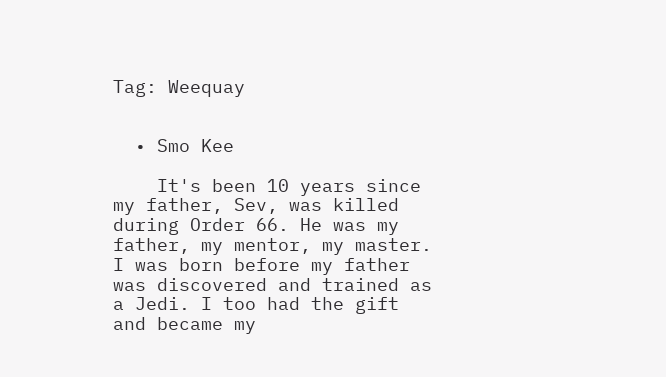Tag: Weequay


  • Smo Kee

    It's been 10 years since my father, Sev, was killed during Order 66. He was my father, my mentor, my master. I was born before my father was discovered and trained as a Jedi. I too had the gift and became my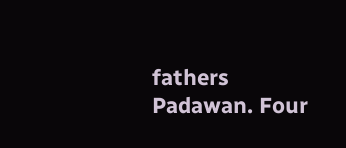fathers Padawan. Four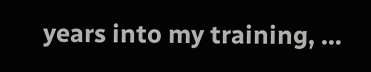years into my training, …